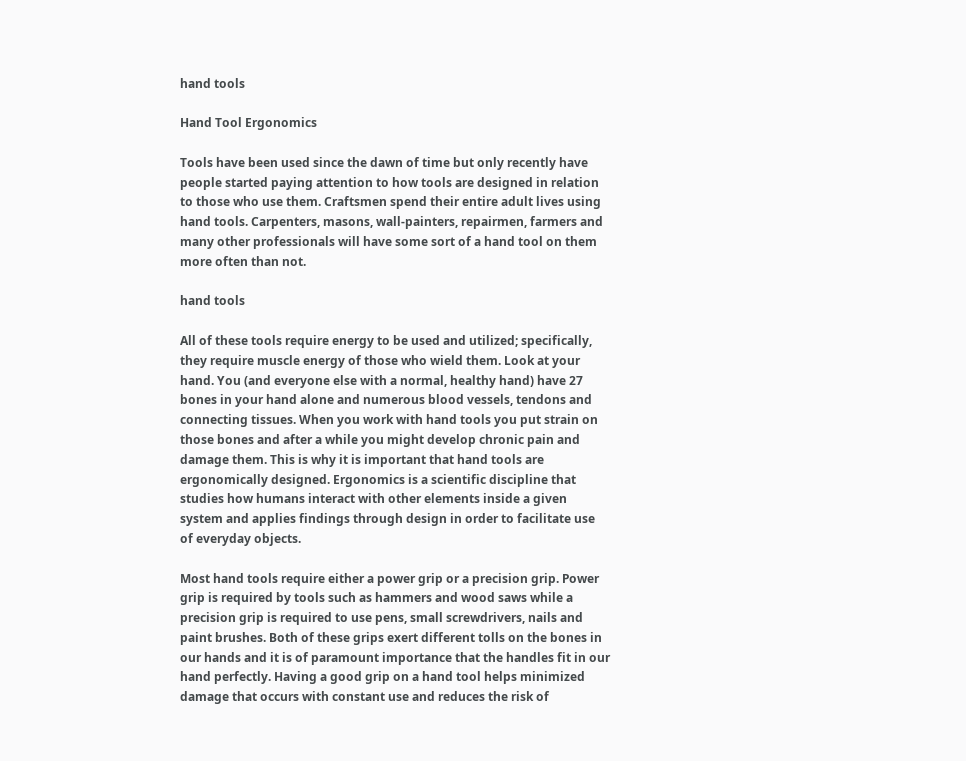hand tools

Hand Tool Ergonomics

Tools have been used since the dawn of time but only recently have people started paying attention to how tools are designed in relation to those who use them. Craftsmen spend their entire adult lives using hand tools. Carpenters, masons, wall-painters, repairmen, farmers and many other professionals will have some sort of a hand tool on them more often than not.

hand tools

All of these tools require energy to be used and utilized; specifically, they require muscle energy of those who wield them. Look at your hand. You (and everyone else with a normal, healthy hand) have 27 bones in your hand alone and numerous blood vessels, tendons and connecting tissues. When you work with hand tools you put strain on those bones and after a while you might develop chronic pain and damage them. This is why it is important that hand tools are ergonomically designed. Ergonomics is a scientific discipline that studies how humans interact with other elements inside a given system and applies findings through design in order to facilitate use of everyday objects.

Most hand tools require either a power grip or a precision grip. Power grip is required by tools such as hammers and wood saws while a precision grip is required to use pens, small screwdrivers, nails and paint brushes. Both of these grips exert different tolls on the bones in our hands and it is of paramount importance that the handles fit in our hand perfectly. Having a good grip on a hand tool helps minimized damage that occurs with constant use and reduces the risk of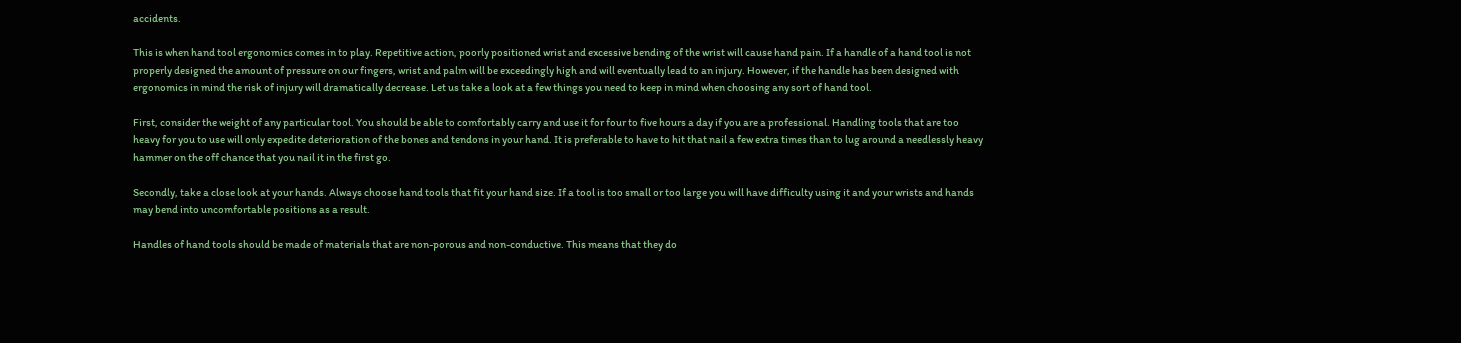accidents.

This is when hand tool ergonomics comes in to play. Repetitive action, poorly positioned wrist and excessive bending of the wrist will cause hand pain. If a handle of a hand tool is not properly designed the amount of pressure on our fingers, wrist and palm will be exceedingly high and will eventually lead to an injury. However, if the handle has been designed with ergonomics in mind the risk of injury will dramatically decrease. Let us take a look at a few things you need to keep in mind when choosing any sort of hand tool.

First, consider the weight of any particular tool. You should be able to comfortably carry and use it for four to five hours a day if you are a professional. Handling tools that are too heavy for you to use will only expedite deterioration of the bones and tendons in your hand. It is preferable to have to hit that nail a few extra times than to lug around a needlessly heavy hammer on the off chance that you nail it in the first go.

Secondly, take a close look at your hands. Always choose hand tools that fit your hand size. If a tool is too small or too large you will have difficulty using it and your wrists and hands may bend into uncomfortable positions as a result.

Handles of hand tools should be made of materials that are non-porous and non-conductive. This means that they do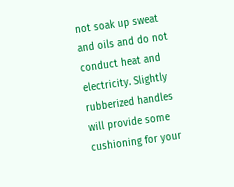not soak up sweat and oils and do not conduct heat and electricity. Slightly rubberized handles will provide some cushioning for your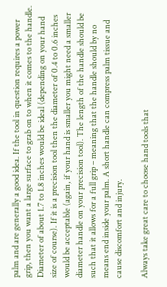palm and are generally a good idea. If the tool in question requires a power grip, then you want a large surface to grab on to when it comes to the handle. Diameter of about 1.7 to 1.8 inches would be ideal (depending on your hand size of course). If it is a precision tool then the diameter of 0.4 to 0.6 inches would be acceptable (again, if your hand is smaller you might need a smaller diameter handle on your precision tool). The length of the handle should be such that it allows for a full grip – meaning that the handle should by no means end inside your palm. A short handle can compress palm tissue and cause discomfort and injury.

Always take great care to choose hand tools that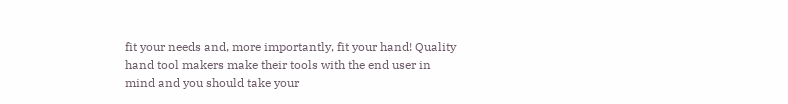fit your needs and, more importantly, fit your hand! Quality hand tool makers make their tools with the end user in mind and you should take your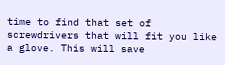time to find that set of screwdrivers that will fit you like a glove. This will save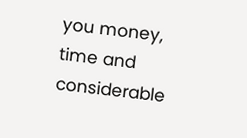you money, time and considerable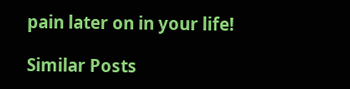pain later on in your life!

Similar Posts